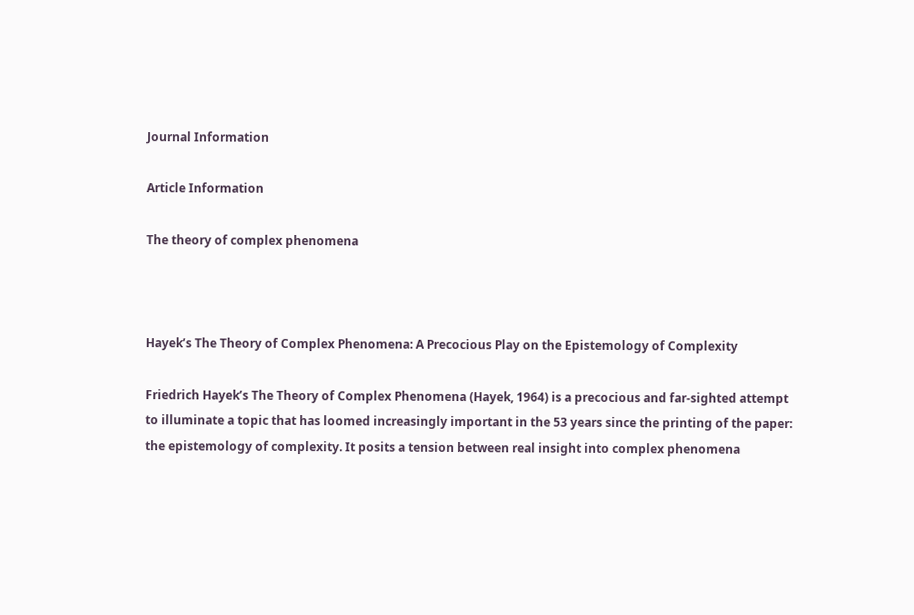Journal Information

Article Information

The theory of complex phenomena



Hayek’s The Theory of Complex Phenomena: A Precocious Play on the Epistemology of Complexity

Friedrich Hayek’s The Theory of Complex Phenomena (Hayek, 1964) is a precocious and far-sighted attempt to illuminate a topic that has loomed increasingly important in the 53 years since the printing of the paper: the epistemology of complexity. It posits a tension between real insight into complex phenomena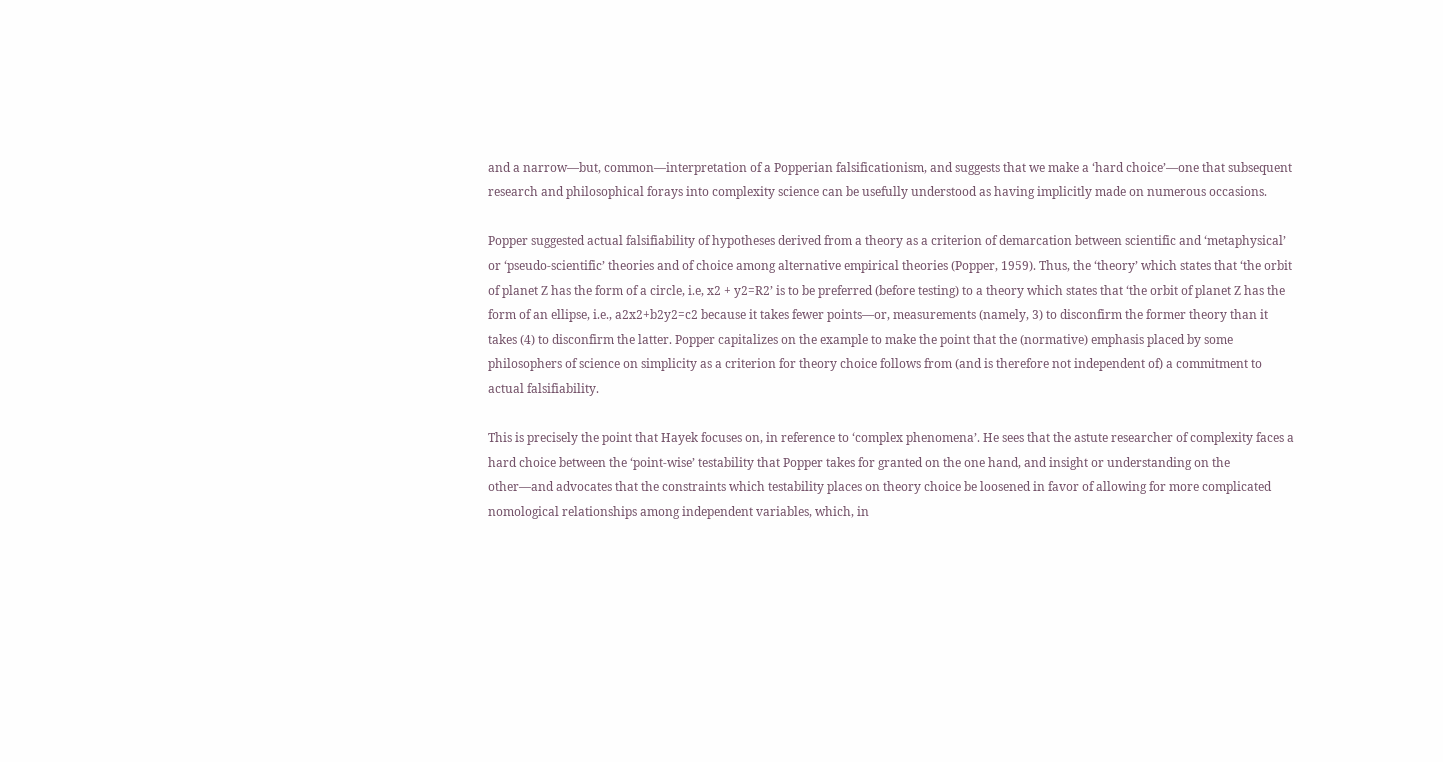and a narrow—but, common—interpretation of a Popperian falsificationism, and suggests that we make a ‘hard choice’—one that subsequent research and philosophical forays into complexity science can be usefully understood as having implicitly made on numerous occasions.

Popper suggested actual falsifiability of hypotheses derived from a theory as a criterion of demarcation between scientific and ‘metaphysical’ or ‘pseudo-scientific’ theories and of choice among alternative empirical theories (Popper, 1959). Thus, the ‘theory’ which states that ‘the orbit of planet Z has the form of a circle, i.e, x2 + y2=R2’ is to be preferred (before testing) to a theory which states that ‘the orbit of planet Z has the form of an ellipse, i.e., a2x2+b2y2=c2 because it takes fewer points—or, measurements (namely, 3) to disconfirm the former theory than it takes (4) to disconfirm the latter. Popper capitalizes on the example to make the point that the (normative) emphasis placed by some philosophers of science on simplicity as a criterion for theory choice follows from (and is therefore not independent of) a commitment to actual falsifiability.

This is precisely the point that Hayek focuses on, in reference to ‘complex phenomena’. He sees that the astute researcher of complexity faces a hard choice between the ‘point-wise’ testability that Popper takes for granted on the one hand, and insight or understanding on the other—and advocates that the constraints which testability places on theory choice be loosened in favor of allowing for more complicated nomological relationships among independent variables, which, in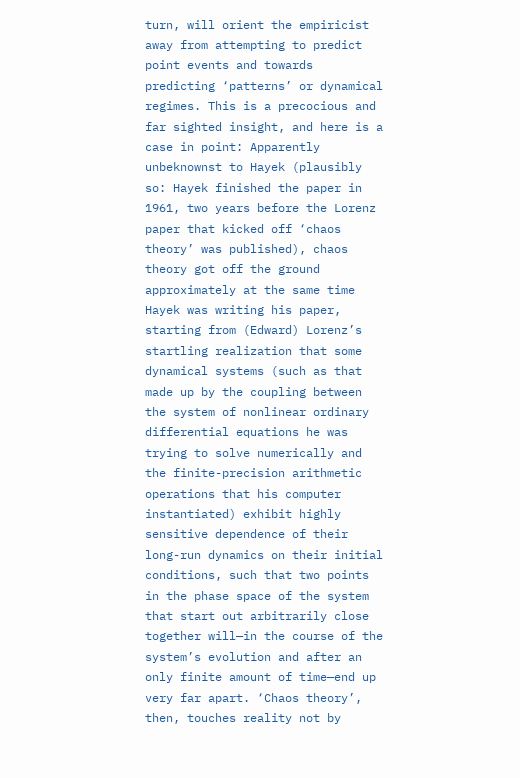turn, will orient the empiricist away from attempting to predict point events and towards predicting ‘patterns’ or dynamical regimes. This is a precocious and far sighted insight, and here is a case in point: Apparently unbeknownst to Hayek (plausibly so: Hayek finished the paper in 1961, two years before the Lorenz paper that kicked off ‘chaos theory’ was published), chaos theory got off the ground approximately at the same time Hayek was writing his paper, starting from (Edward) Lorenz’s startling realization that some dynamical systems (such as that made up by the coupling between the system of nonlinear ordinary differential equations he was trying to solve numerically and the finite-precision arithmetic operations that his computer instantiated) exhibit highly sensitive dependence of their long-run dynamics on their initial conditions, such that two points in the phase space of the system that start out arbitrarily close together will—in the course of the system’s evolution and after an only finite amount of time—end up very far apart. ‘Chaos theory’, then, touches reality not by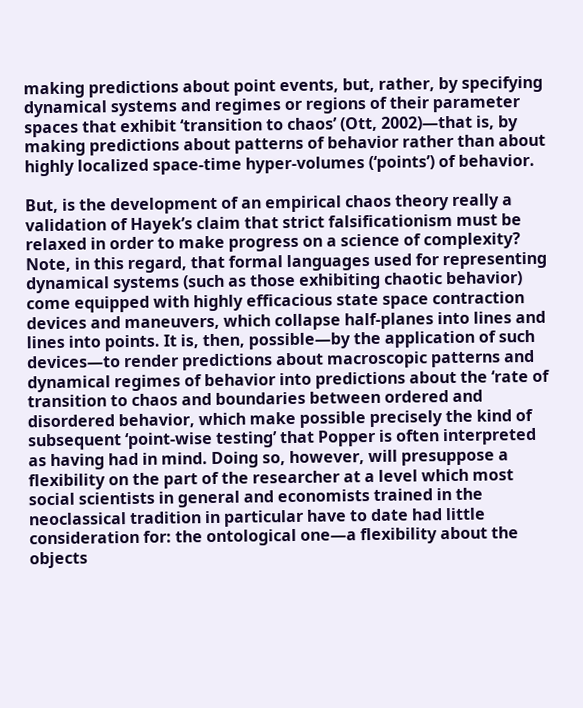making predictions about point events, but, rather, by specifying dynamical systems and regimes or regions of their parameter spaces that exhibit ‘transition to chaos’ (Ott, 2002)—that is, by making predictions about patterns of behavior rather than about highly localized space-time hyper-volumes (‘points’) of behavior.

But, is the development of an empirical chaos theory really a validation of Hayek’s claim that strict falsificationism must be relaxed in order to make progress on a science of complexity? Note, in this regard, that formal languages used for representing dynamical systems (such as those exhibiting chaotic behavior) come equipped with highly efficacious state space contraction devices and maneuvers, which collapse half-planes into lines and lines into points. It is, then, possible—by the application of such devices—to render predictions about macroscopic patterns and dynamical regimes of behavior into predictions about the ‘rate of transition to chaos and boundaries between ordered and disordered behavior, which make possible precisely the kind of subsequent ‘point-wise testing’ that Popper is often interpreted as having had in mind. Doing so, however, will presuppose a flexibility on the part of the researcher at a level which most social scientists in general and economists trained in the neoclassical tradition in particular have to date had little consideration for: the ontological one—a flexibility about the objects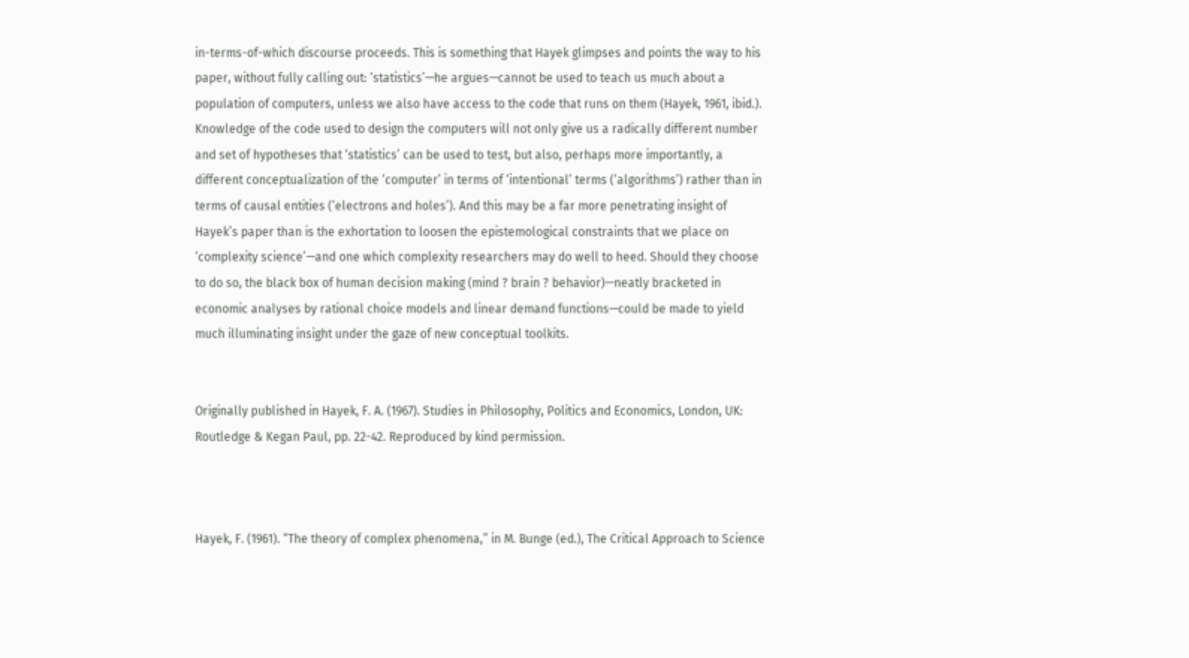in-terms-of-which discourse proceeds. This is something that Hayek glimpses and points the way to his paper, without fully calling out: ‘statistics’—he argues—cannot be used to teach us much about a population of computers, unless we also have access to the code that runs on them (Hayek, 1961, ibid.). Knowledge of the code used to design the computers will not only give us a radically different number and set of hypotheses that ‘statistics’ can be used to test, but also, perhaps more importantly, a different conceptualization of the ‘computer’ in terms of ‘intentional’ terms (‘algorithms’) rather than in terms of causal entities (‘electrons and holes’). And this may be a far more penetrating insight of Hayek’s paper than is the exhortation to loosen the epistemological constraints that we place on ‘complexity science’—and one which complexity researchers may do well to heed. Should they choose to do so, the black box of human decision making (mind ? brain ? behavior)—neatly bracketed in economic analyses by rational choice models and linear demand functions—could be made to yield much illuminating insight under the gaze of new conceptual toolkits.


Originally published in Hayek, F. A. (1967). Studies in Philosophy, Politics and Economics, London, UK: Routledge & Kegan Paul, pp. 22-42. Reproduced by kind permission.



Hayek, F. (1961). “The theory of complex phenomena,” in M. Bunge (ed.), The Critical Approach to Science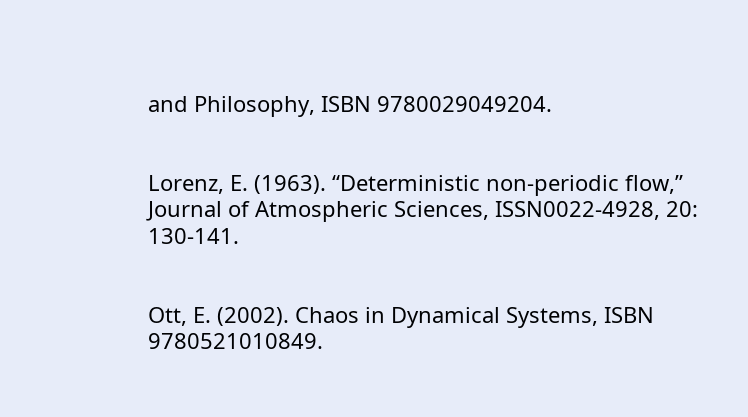and Philosophy, ISBN 9780029049204.


Lorenz, E. (1963). “Deterministic non-periodic flow,” Journal of Atmospheric Sciences, ISSN0022-4928, 20: 130-141.


Ott, E. (2002). Chaos in Dynamical Systems, ISBN 9780521010849.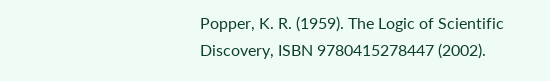Popper, K. R. (1959). The Logic of Scientific Discovery, ISBN 9780415278447 (2002).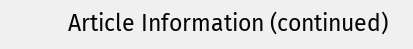Article Information (continued)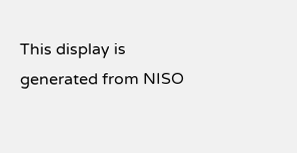This display is generated from NISO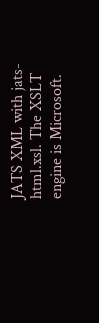JATS XML with jats-html.xsl. The XSLT engine is Microsoft.